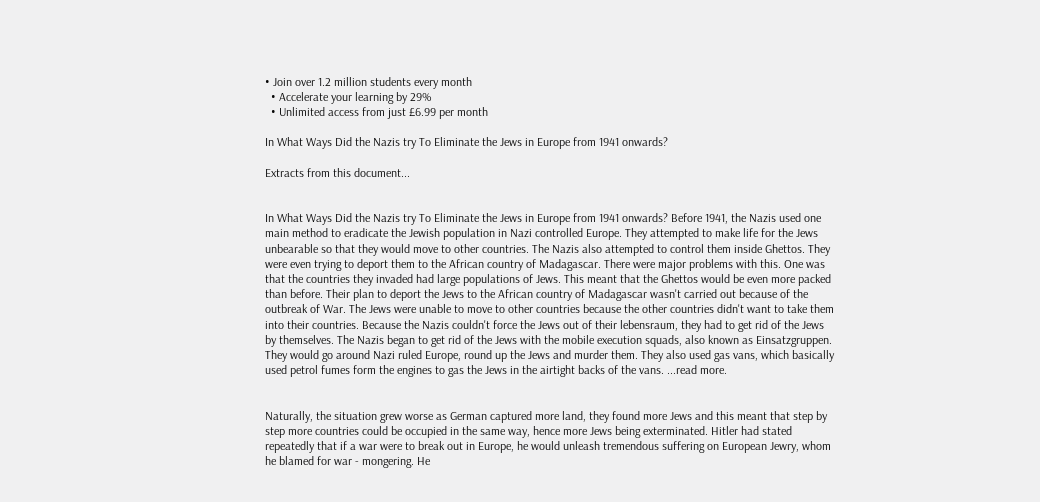• Join over 1.2 million students every month
  • Accelerate your learning by 29%
  • Unlimited access from just £6.99 per month

In What Ways Did the Nazis try To Eliminate the Jews in Europe from 1941 onwards?

Extracts from this document...


In What Ways Did the Nazis try To Eliminate the Jews in Europe from 1941 onwards? Before 1941, the Nazis used one main method to eradicate the Jewish population in Nazi controlled Europe. They attempted to make life for the Jews unbearable so that they would move to other countries. The Nazis also attempted to control them inside Ghettos. They were even trying to deport them to the African country of Madagascar. There were major problems with this. One was that the countries they invaded had large populations of Jews. This meant that the Ghettos would be even more packed than before. Their plan to deport the Jews to the African country of Madagascar wasn't carried out because of the outbreak of War. The Jews were unable to move to other countries because the other countries didn't want to take them into their countries. Because the Nazis couldn't force the Jews out of their lebensraum, they had to get rid of the Jews by themselves. The Nazis began to get rid of the Jews with the mobile execution squads, also known as Einsatzgruppen. They would go around Nazi ruled Europe, round up the Jews and murder them. They also used gas vans, which basically used petrol fumes form the engines to gas the Jews in the airtight backs of the vans. ...read more.


Naturally, the situation grew worse as German captured more land, they found more Jews and this meant that step by step more countries could be occupied in the same way, hence more Jews being exterminated. Hitler had stated repeatedly that if a war were to break out in Europe, he would unleash tremendous suffering on European Jewry, whom he blamed for war - mongering. He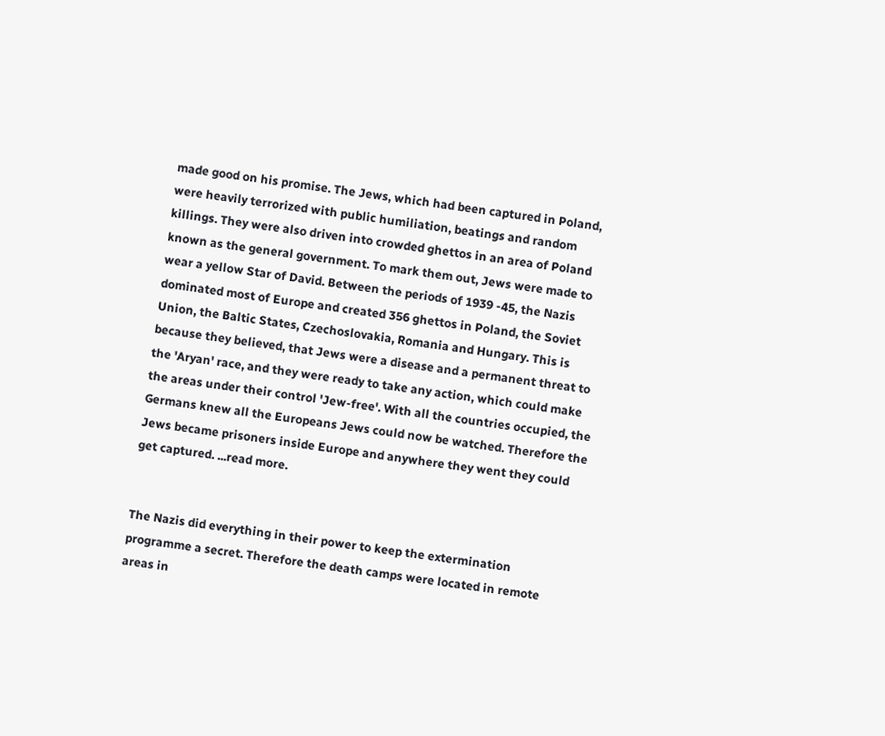made good on his promise. The Jews, which had been captured in Poland, were heavily terrorized with public humiliation, beatings and random killings. They were also driven into crowded ghettos in an area of Poland known as the general government. To mark them out, Jews were made to wear a yellow Star of David. Between the periods of 1939 -45, the Nazis dominated most of Europe and created 356 ghettos in Poland, the Soviet Union, the Baltic States, Czechoslovakia, Romania and Hungary. This is because they believed, that Jews were a disease and a permanent threat to the 'Aryan' race, and they were ready to take any action, which could make the areas under their control 'Jew-free'. With all the countries occupied, the Germans knew all the Europeans Jews could now be watched. Therefore the Jews became prisoners inside Europe and anywhere they went they could get captured. ...read more.


The Nazis did everything in their power to keep the extermination programme a secret. Therefore the death camps were located in remote areas in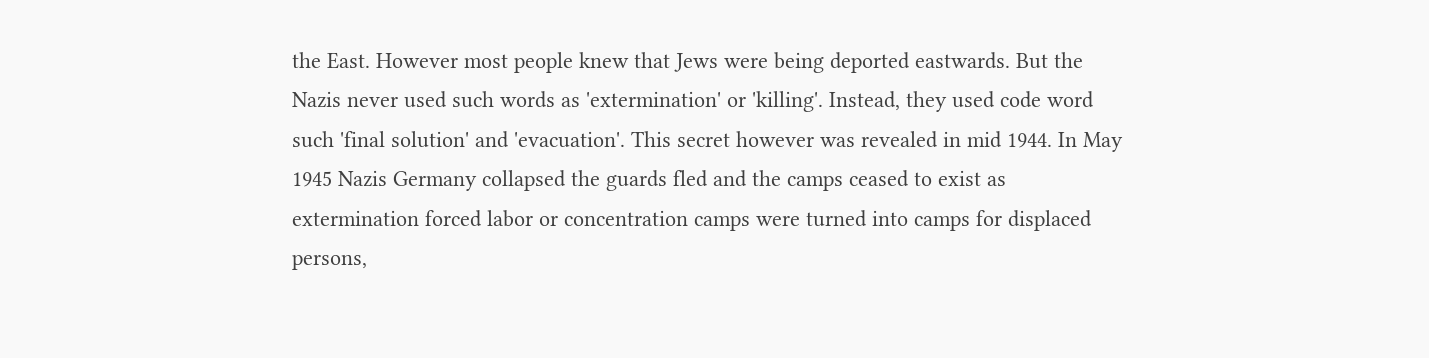the East. However most people knew that Jews were being deported eastwards. But the Nazis never used such words as 'extermination' or 'killing'. Instead, they used code word such 'final solution' and 'evacuation'. This secret however was revealed in mid 1944. In May 1945 Nazis Germany collapsed the guards fled and the camps ceased to exist as extermination forced labor or concentration camps were turned into camps for displaced persons,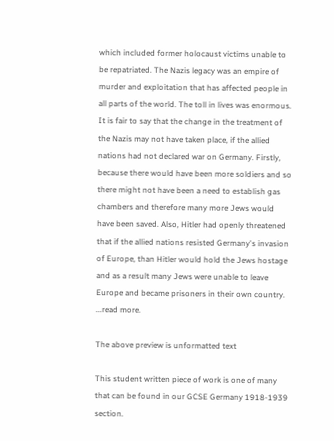which included former holocaust victims unable to be repatriated. The Nazis legacy was an empire of murder and exploitation that has affected people in all parts of the world. The toll in lives was enormous. It is fair to say that the change in the treatment of the Nazis may not have taken place, if the allied nations had not declared war on Germany. Firstly, because there would have been more soldiers and so there might not have been a need to establish gas chambers and therefore many more Jews would have been saved. Also, Hitler had openly threatened that if the allied nations resisted Germany's invasion of Europe, than Hitler would hold the Jews hostage and as a result many Jews were unable to leave Europe and became prisoners in their own country. ...read more.

The above preview is unformatted text

This student written piece of work is one of many that can be found in our GCSE Germany 1918-1939 section.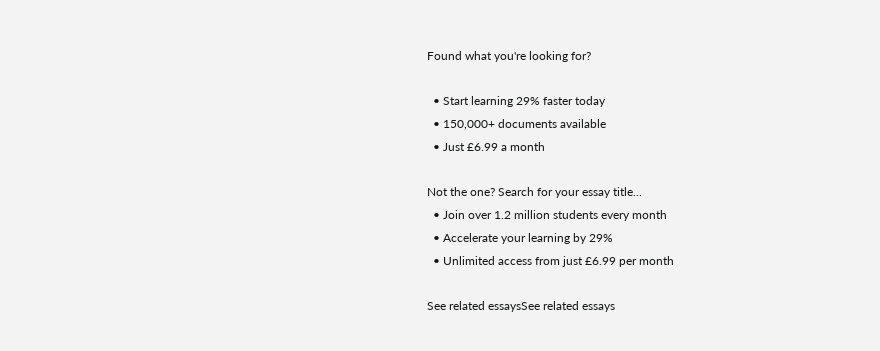Found what you're looking for?

  • Start learning 29% faster today
  • 150,000+ documents available
  • Just £6.99 a month

Not the one? Search for your essay title...
  • Join over 1.2 million students every month
  • Accelerate your learning by 29%
  • Unlimited access from just £6.99 per month

See related essaysSee related essays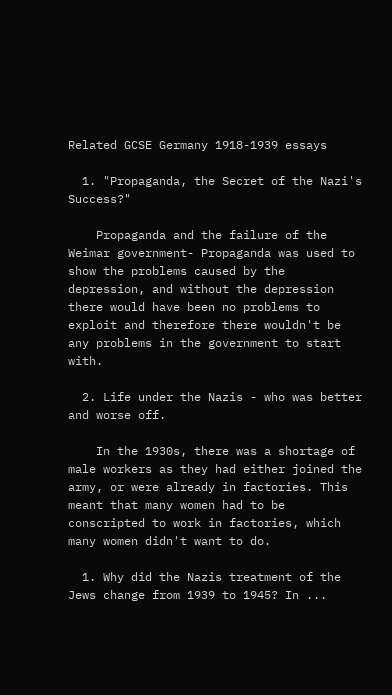Related GCSE Germany 1918-1939 essays

  1. "Propaganda, the Secret of the Nazi's Success?"

    Propaganda and the failure of the Weimar government- Propaganda was used to show the problems caused by the depression, and without the depression there would have been no problems to exploit and therefore there wouldn't be any problems in the government to start with.

  2. Life under the Nazis - who was better and worse off.

    In the 1930s, there was a shortage of male workers as they had either joined the army, or were already in factories. This meant that many women had to be conscripted to work in factories, which many women didn't want to do.

  1. Why did the Nazis treatment of the Jews change from 1939 to 1945? In ...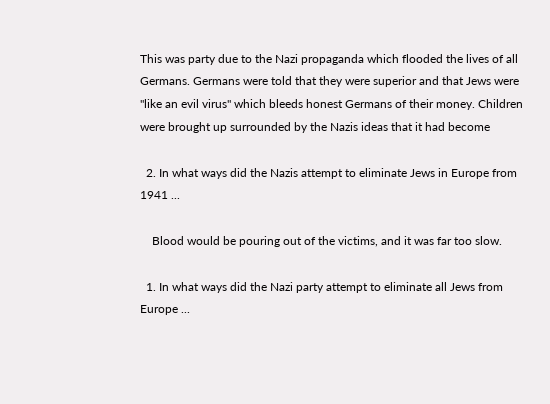This was party due to the Nazi propaganda which flooded the lives of all Germans. Germans were told that they were superior and that Jews were "like an evil virus" which bleeds honest Germans of their money. Children were brought up surrounded by the Nazis ideas that it had become

  2. In what ways did the Nazis attempt to eliminate Jews in Europe from 1941 ...

    Blood would be pouring out of the victims, and it was far too slow.

  1. In what ways did the Nazi party attempt to eliminate all Jews from Europe ...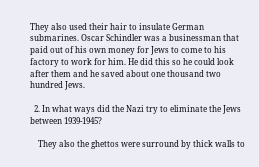They also used their hair to insulate German submarines. Oscar Schindler was a businessman that paid out of his own money for Jews to come to his factory to work for him. He did this so he could look after them and he saved about one thousand two hundred Jews.

  2. In what ways did the Nazi try to eliminate the Jews between 1939-1945?

    They also the ghettos were surround by thick walls to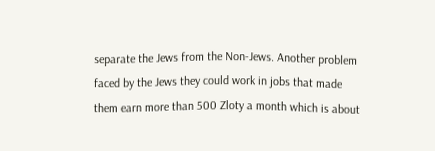separate the Jews from the Non-Jews. Another problem faced by the Jews they could work in jobs that made them earn more than 500 Zloty a month which is about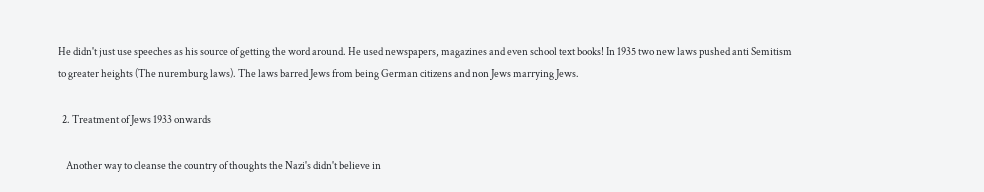He didn't just use speeches as his source of getting the word around. He used newspapers, magazines and even school text books! In 1935 two new laws pushed anti Semitism to greater heights (The nuremburg laws). The laws barred Jews from being German citizens and non Jews marrying Jews.

  2. Treatment of Jews 1933 onwards

    Another way to cleanse the country of thoughts the Nazi's didn't believe in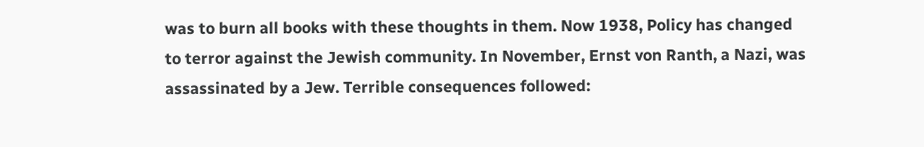was to burn all books with these thoughts in them. Now 1938, Policy has changed to terror against the Jewish community. In November, Ernst von Ranth, a Nazi, was assassinated by a Jew. Terrible consequences followed: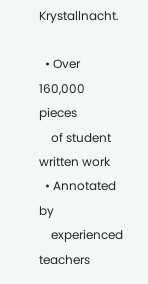Krystallnacht.

  • Over 160,000 pieces
    of student written work
  • Annotated by
    experienced teachers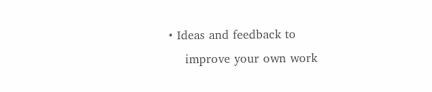• Ideas and feedback to
    improve your own work